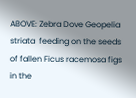ABOVE: Zebra Dove Geopelia striata  feeding on the seeds of fallen Ficus racemosa figs in the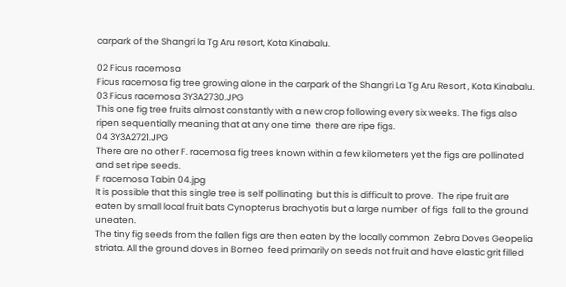carpark of the Shangri la Tg Aru resort, Kota Kinabalu.

02 Ficus racemosa
Ficus racemosa fig tree growing alone in the carpark of the Shangri La Tg Aru Resort , Kota Kinabalu.
03 Ficus racemosa 3Y3A2730.JPG
This one fig tree fruits almost constantly with a new crop following every six weeks. The figs also ripen sequentially meaning that at any one time  there are ripe figs.
04 3Y3A2721.JPG
There are no other F. racemosa fig trees known within a few kilometers yet the figs are pollinated and set ripe seeds.
F racemosa Tabin 04.jpg
It is possible that this single tree is self pollinating  but this is difficult to prove.  The ripe fruit are eaten by small local fruit bats Cynopterus brachyotis but a large number  of figs  fall to the ground uneaten.
The tiny fig seeds from the fallen figs are then eaten by the locally common  Zebra Doves Geopelia striata. All the ground doves in Borneo  feed primarily on seeds not fruit and have elastic grit filled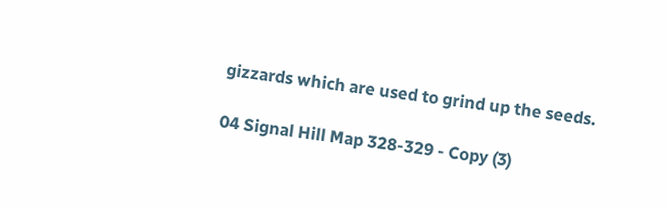gizzards which are used to grind up the seeds.

04 Signal Hill Map 328-329 - Copy (3)